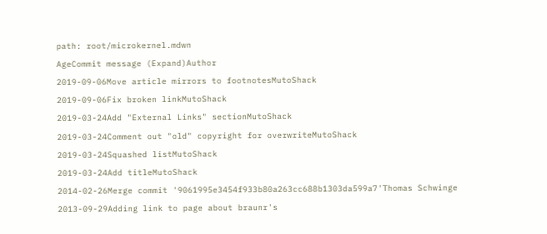path: root/microkernel.mdwn
AgeCommit message (Expand)Author
2019-09-06Move article mirrors to footnotesMutoShack
2019-09-06Fix broken linkMutoShack
2019-03-24Add "External Links" sectionMutoShack
2019-03-24Comment out "old" copyright for overwriteMutoShack
2019-03-24Squashed listMutoShack
2019-03-24Add titleMutoShack
2014-02-26Merge commit '9061995e3454f933b80a263cc688b1303da599a7'Thomas Schwinge
2013-09-29Adding link to page about braunr's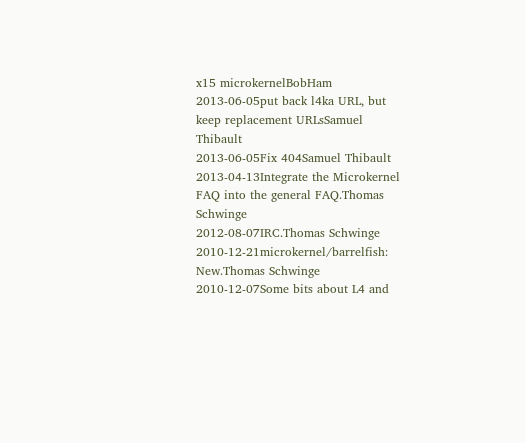x15 microkernelBobHam
2013-06-05put back l4ka URL, but keep replacement URLsSamuel Thibault
2013-06-05Fix 404Samuel Thibault
2013-04-13Integrate the Microkernel FAQ into the general FAQ.Thomas Schwinge
2012-08-07IRC.Thomas Schwinge
2010-12-21microkernel/barrelfish: New.Thomas Schwinge
2010-12-07Some bits about L4 and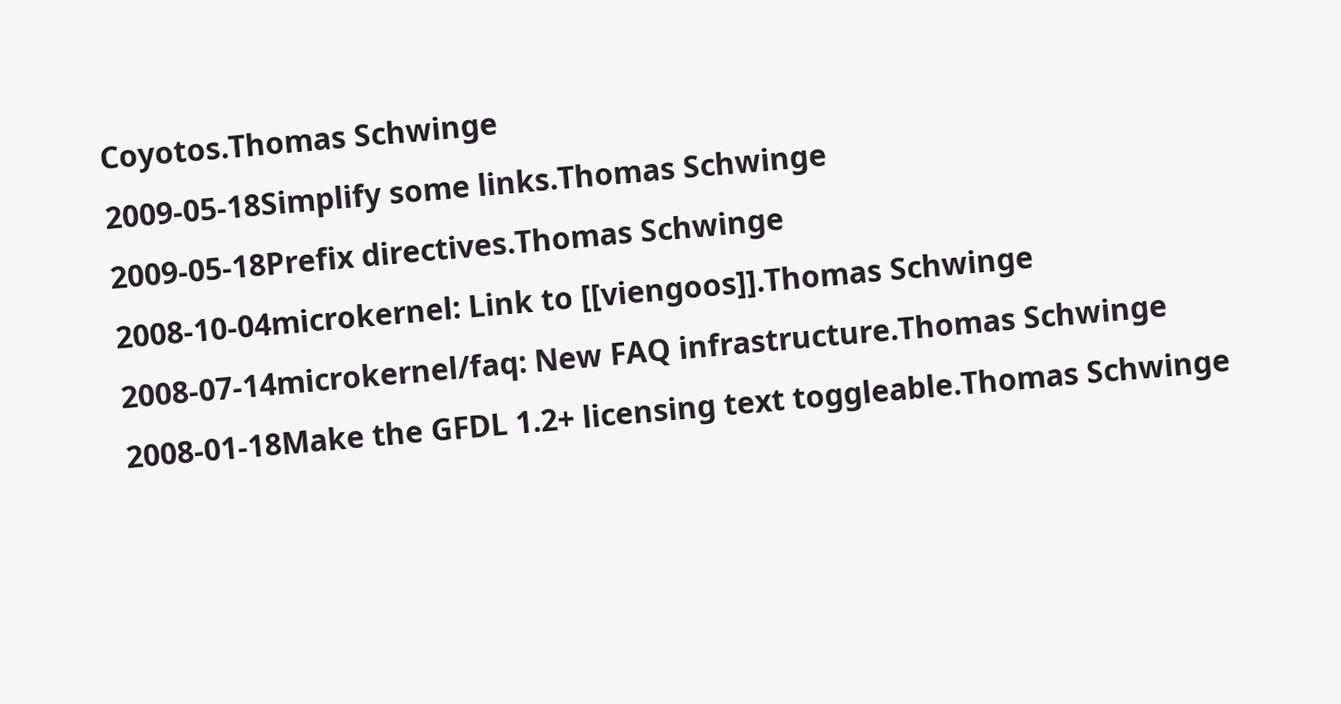Coyotos.Thomas Schwinge
2009-05-18Simplify some links.Thomas Schwinge
2009-05-18Prefix directives.Thomas Schwinge
2008-10-04microkernel: Link to [[viengoos]].Thomas Schwinge
2008-07-14microkernel/faq: New FAQ infrastructure.Thomas Schwinge
2008-01-18Make the GFDL 1.2+ licensing text toggleable.Thomas Schwinge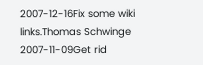2007-12-16Fix some wiki links.Thomas Schwinge
2007-11-09Get rid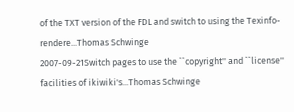of the TXT version of the FDL and switch to using the Texinfo-rendere...Thomas Schwinge
2007-09-21Switch pages to use the ``copyright'' and ``license'' facilities of ikiwiki's...Thomas Schwinge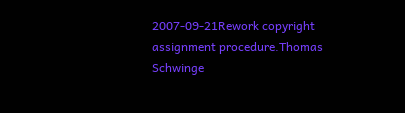2007-09-21Rework copyright assignment procedure.Thomas Schwinge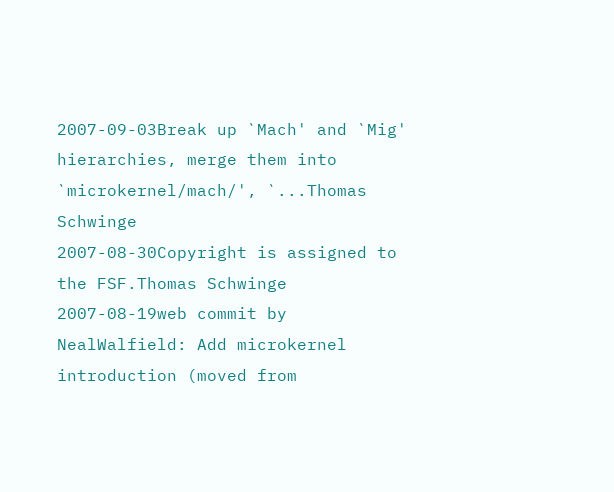2007-09-03Break up `Mach' and `Mig' hierarchies, merge them into `microkernel/mach/', `...Thomas Schwinge
2007-08-30Copyright is assigned to the FSF.Thomas Schwinge
2007-08-19web commit by NealWalfield: Add microkernel introduction (moved from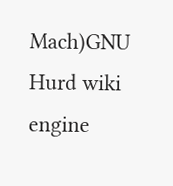Mach)GNU Hurd wiki engine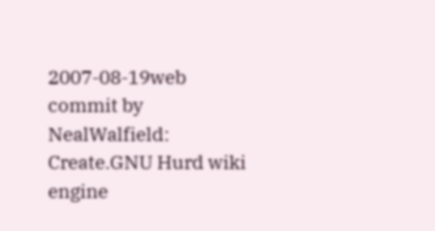2007-08-19web commit by NealWalfield: Create.GNU Hurd wiki engine